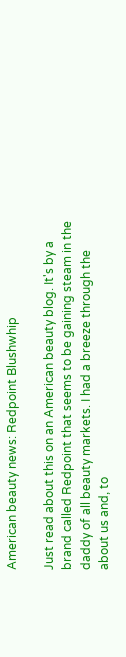American beauty news: Redpoint Blushwhip

Just read about this on an American beauty blog. It's by a brand called Redpoint that seems to be gaining steam in the daddy of all beauty markets. I had a breeze through the about us and, to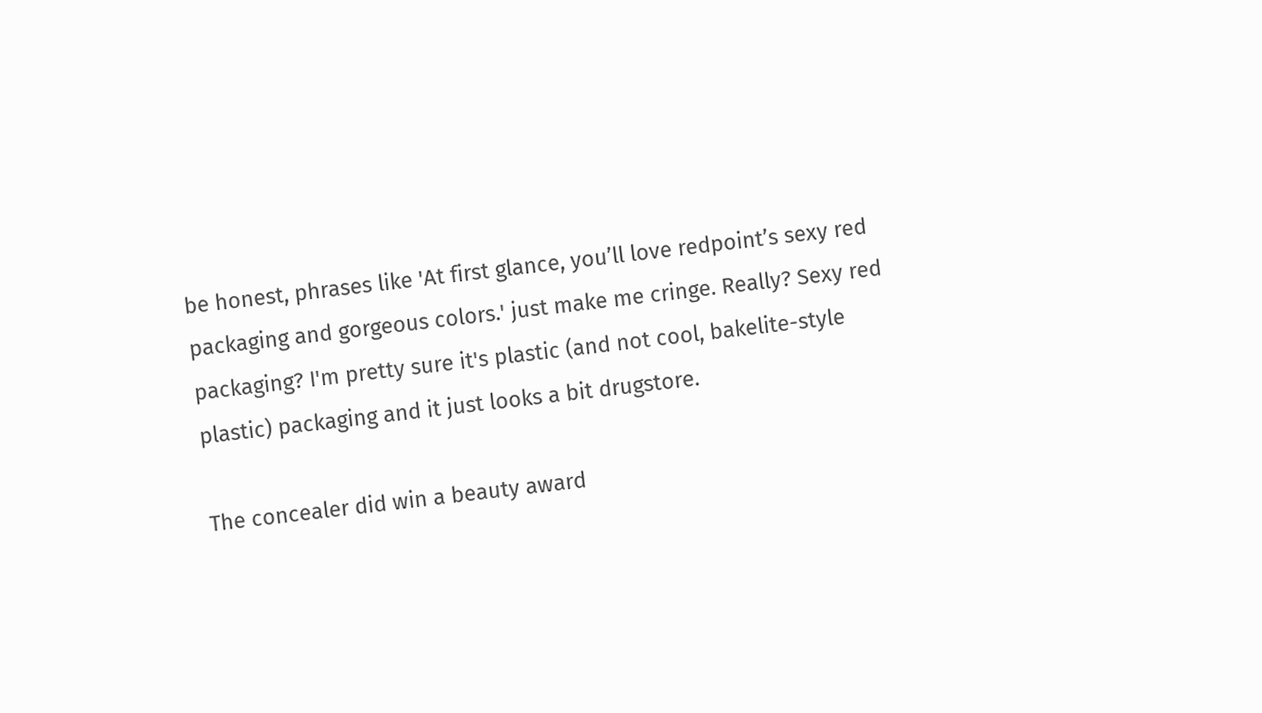be honest, phrases like 'At first glance, you’ll love redpoint’s sexy red packaging and gorgeous colors.' just make me cringe. Really? Sexy red packaging? I'm pretty sure it's plastic (and not cool, bakelite-style plastic) packaging and it just looks a bit drugstore.

The concealer did win a beauty award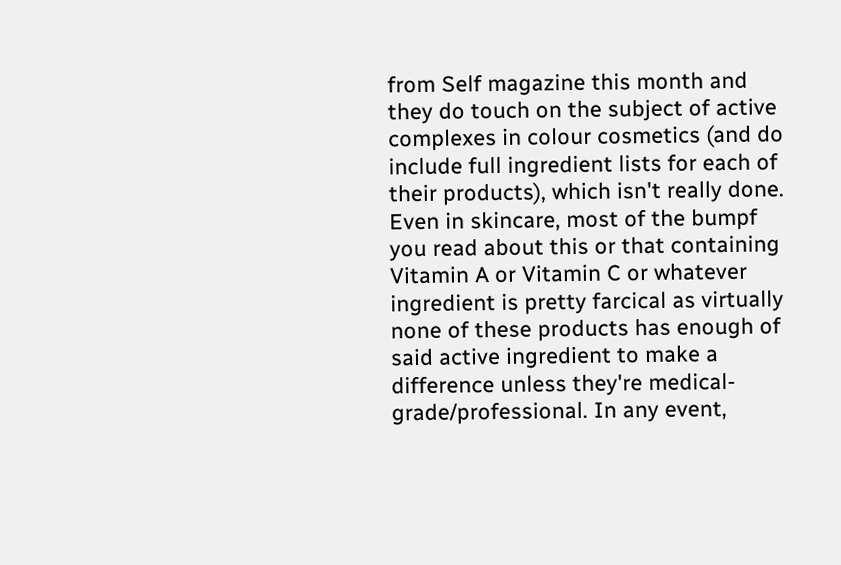from Self magazine this month and they do touch on the subject of active complexes in colour cosmetics (and do include full ingredient lists for each of their products), which isn't really done. Even in skincare, most of the bumpf you read about this or that containing Vitamin A or Vitamin C or whatever ingredient is pretty farcical as virtually none of these products has enough of said active ingredient to make a difference unless they're medical-grade/professional. In any event,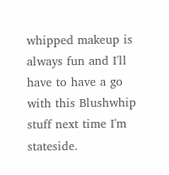whipped makeup is always fun and I'll have to have a go with this Blushwhip stuff next time I'm stateside.